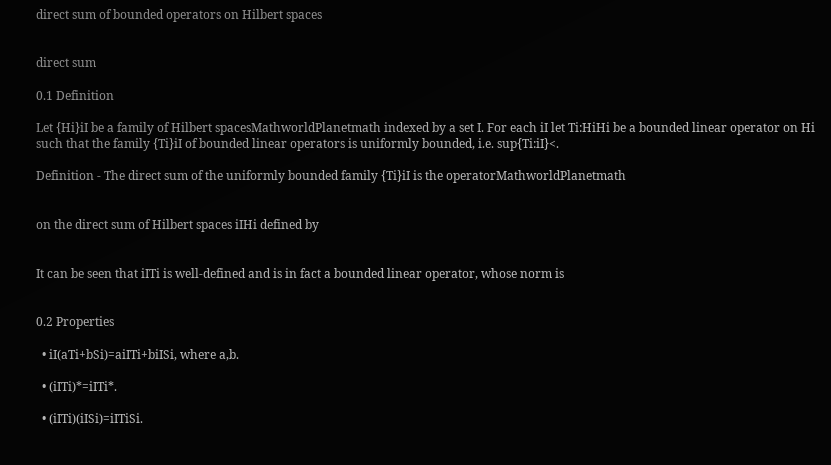direct sum of bounded operators on Hilbert spaces


direct sum

0.1 Definition

Let {Hi}iI be a family of Hilbert spacesMathworldPlanetmath indexed by a set I. For each iI let Ti:HiHi be a bounded linear operator on Hi such that the family {Ti}iI of bounded linear operators is uniformly bounded, i.e. sup{Ti:iI}<.

Definition - The direct sum of the uniformly bounded family {Ti}iI is the operatorMathworldPlanetmath


on the direct sum of Hilbert spaces iIHi defined by


It can be seen that iITi is well-defined and is in fact a bounded linear operator, whose norm is


0.2 Properties

  • iI(aTi+bSi)=aiITi+biISi, where a,b.

  • (iITi)*=iITi*.

  • (iITi)(iISi)=iITiSi.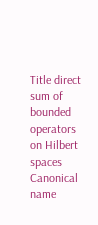Title direct sum of bounded operators on Hilbert spaces
Canonical name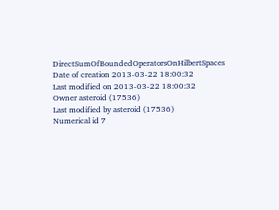DirectSumOfBoundedOperatorsOnHilbertSpaces
Date of creation 2013-03-22 18:00:32
Last modified on 2013-03-22 18:00:32
Owner asteroid (17536)
Last modified by asteroid (17536)
Numerical id 7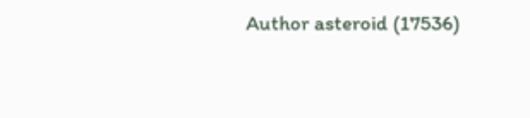Author asteroid (17536)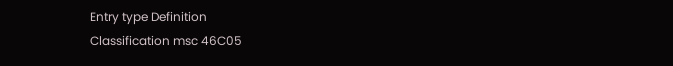Entry type Definition
Classification msc 46C05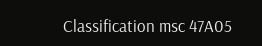Classification msc 47A05